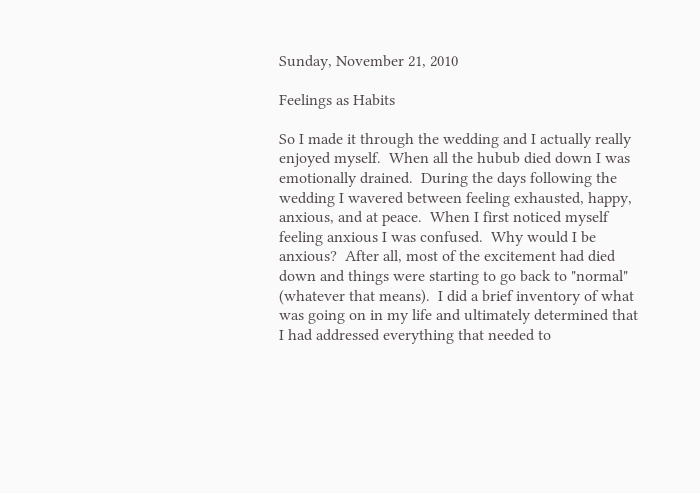Sunday, November 21, 2010

Feelings as Habits

So I made it through the wedding and I actually really enjoyed myself.  When all the hubub died down I was emotionally drained.  During the days following the wedding I wavered between feeling exhausted, happy, anxious, and at peace.  When I first noticed myself feeling anxious I was confused.  Why would I be anxious?  After all, most of the excitement had died down and things were starting to go back to "normal" (whatever that means).  I did a brief inventory of what was going on in my life and ultimately determined that I had addressed everything that needed to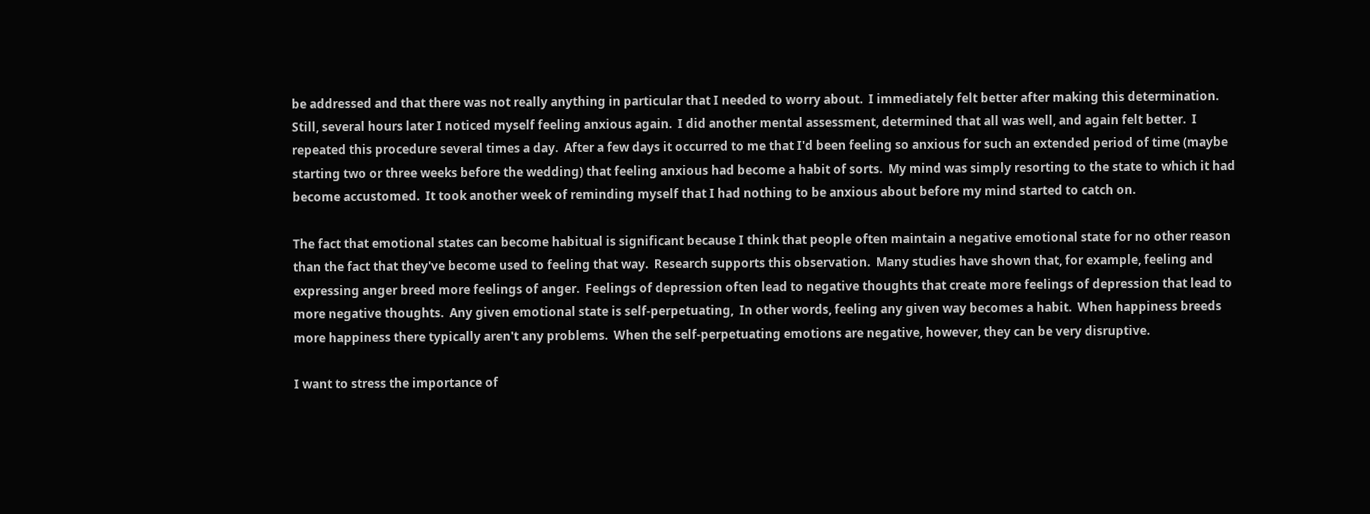be addressed and that there was not really anything in particular that I needed to worry about.  I immediately felt better after making this determination.  Still, several hours later I noticed myself feeling anxious again.  I did another mental assessment, determined that all was well, and again felt better.  I repeated this procedure several times a day.  After a few days it occurred to me that I'd been feeling so anxious for such an extended period of time (maybe starting two or three weeks before the wedding) that feeling anxious had become a habit of sorts.  My mind was simply resorting to the state to which it had become accustomed.  It took another week of reminding myself that I had nothing to be anxious about before my mind started to catch on.

The fact that emotional states can become habitual is significant because I think that people often maintain a negative emotional state for no other reason than the fact that they've become used to feeling that way.  Research supports this observation.  Many studies have shown that, for example, feeling and expressing anger breed more feelings of anger.  Feelings of depression often lead to negative thoughts that create more feelings of depression that lead to more negative thoughts.  Any given emotional state is self-perpetuating,  In other words, feeling any given way becomes a habit.  When happiness breeds more happiness there typically aren't any problems.  When the self-perpetuating emotions are negative, however, they can be very disruptive.

I want to stress the importance of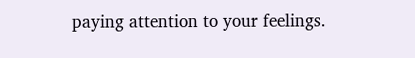paying attention to your feelings.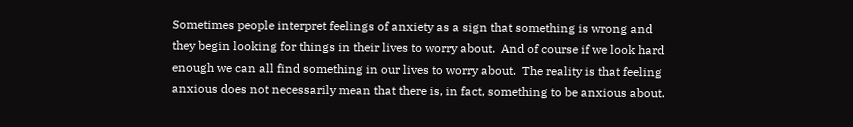Sometimes people interpret feelings of anxiety as a sign that something is wrong and they begin looking for things in their lives to worry about.  And of course if we look hard enough we can all find something in our lives to worry about.  The reality is that feeling anxious does not necessarily mean that there is, in fact, something to be anxious about.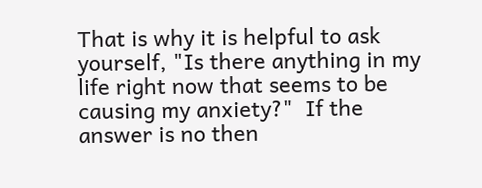That is why it is helpful to ask yourself, "Is there anything in my life right now that seems to be causing my anxiety?"  If the answer is no then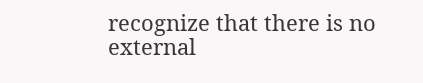recognize that there is no external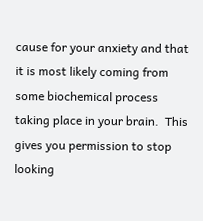cause for your anxiety and that it is most likely coming from some biochemical process taking place in your brain.  This gives you permission to stop looking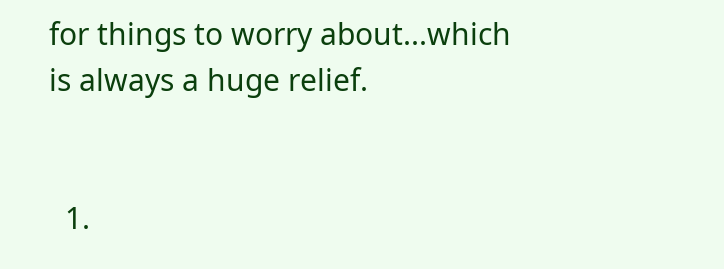for things to worry about...which is always a huge relief.


  1.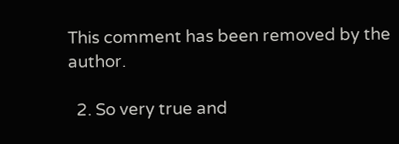This comment has been removed by the author.

  2. So very true and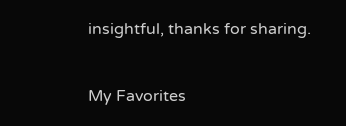insightful, thanks for sharing.


My Favorites